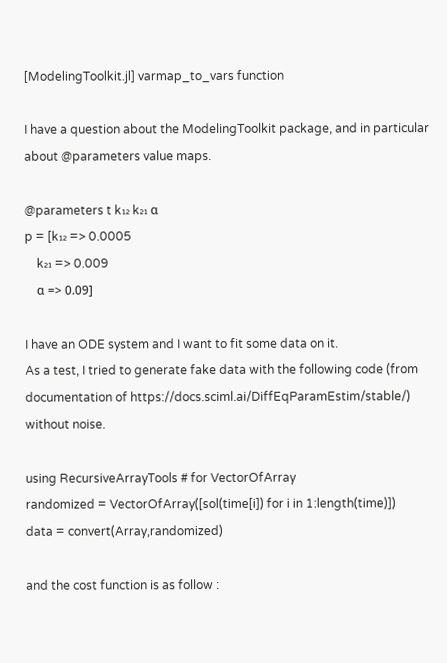[ModelingToolkit.jl] varmap_to_vars function

I have a question about the ModelingToolkit package, and in particular about @parameters value maps.

@parameters t k₁₂ k₂₁ α
p = [k₁₂ => 0.0005
    k₂₁ => 0.009
    α => 0.09]

I have an ODE system and I want to fit some data on it.
As a test, I tried to generate fake data with the following code (from documentation of https://docs.sciml.ai/DiffEqParamEstim/stable/) without noise.

using RecursiveArrayTools # for VectorOfArray
randomized = VectorOfArray([sol(time[i]) for i in 1:length(time)])
data = convert(Array,randomized)

and the cost function is as follow :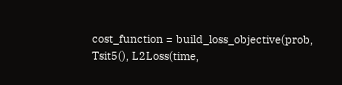cost_function = build_loss_objective(prob, Tsit5(), L2Loss(time,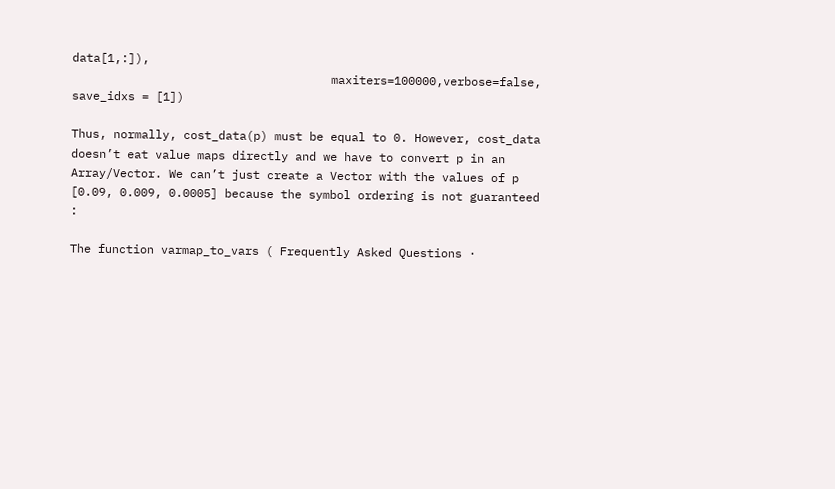data[1,:]),
                                     maxiters=100000,verbose=false, save_idxs = [1])

Thus, normally, cost_data(p) must be equal to 0. However, cost_data doesn’t eat value maps directly and we have to convert p in an Array/Vector. We can’t just create a Vector with the values of p [0.09, 0.009, 0.0005] because the symbol ordering is not guaranteed :

The function varmap_to_vars ( Frequently Asked Questions ·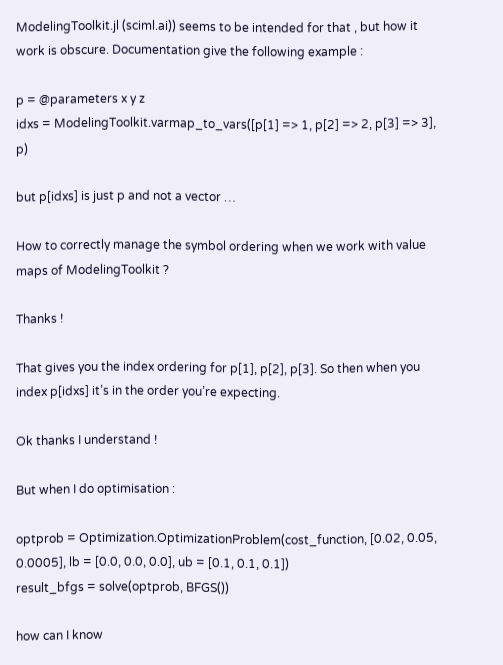ModelingToolkit.jl (sciml.ai)) seems to be intended for that , but how it work is obscure. Documentation give the following example :

p = @parameters x y z
idxs = ModelingToolkit.varmap_to_vars([p[1] => 1, p[2] => 2, p[3] => 3], p)

but p[idxs] is just p and not a vector …

How to correctly manage the symbol ordering when we work with value maps of ModelingToolkit ?

Thanks !

That gives you the index ordering for p[1], p[2], p[3]. So then when you index p[idxs] it’s in the order you’re expecting.

Ok thanks I understand !

But when I do optimisation :

optprob = Optimization.OptimizationProblem(cost_function, [0.02, 0.05, 0.0005], lb = [0.0, 0.0, 0.0], ub = [0.1, 0.1, 0.1])
result_bfgs = solve(optprob, BFGS())

how can I know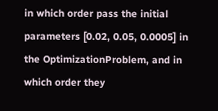in which order pass the initial parameters [0.02, 0.05, 0.0005] in the OptimizationProblem, and in which order they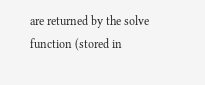are returned by the solve function (stored in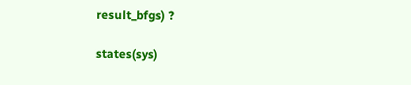result_bfgs) ?

states(sys)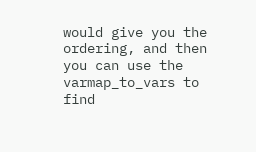would give you the ordering, and then you can use the varmap_to_vars to find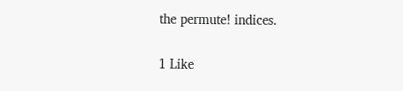the permute! indices.

1 Like